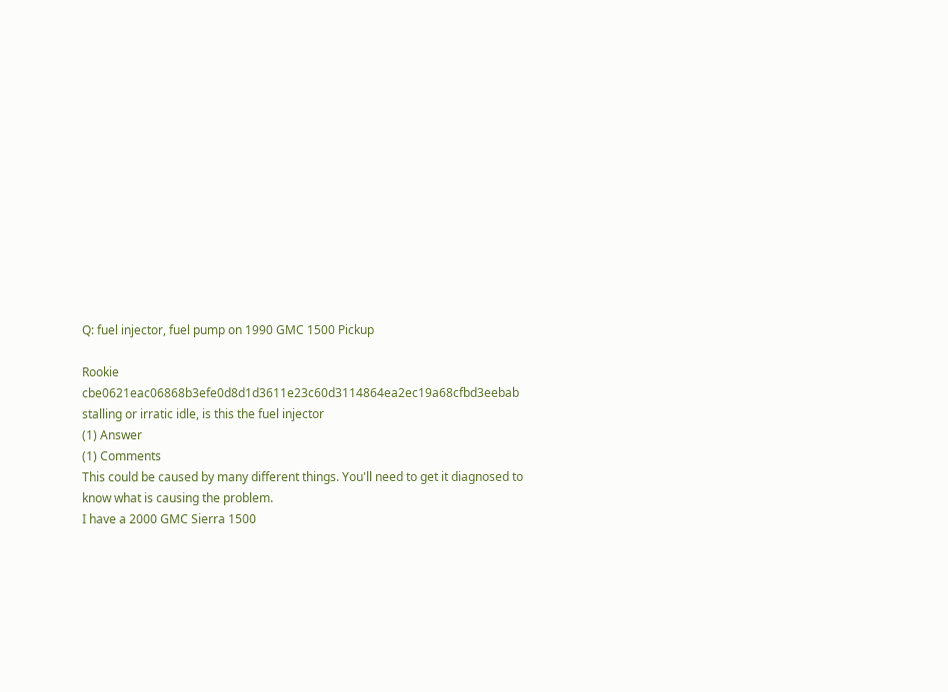Q: fuel injector, fuel pump on 1990 GMC 1500 Pickup

Rookie cbe0621eac06868b3efe0d8d1d3611e23c60d3114864ea2ec19a68cfbd3eebab
stalling or irratic idle, is this the fuel injector
(1) Answer
(1) Comments
This could be caused by many different things. You'll need to get it diagnosed to know what is causing the problem.
I have a 2000 GMC Sierra 1500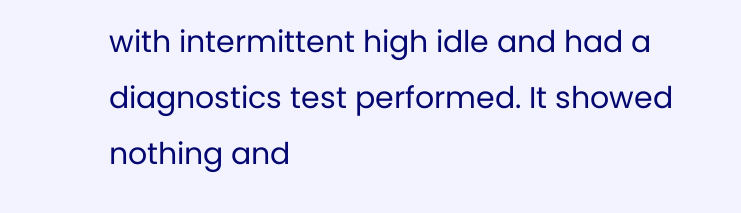with intermittent high idle and had a diagnostics test performed. It showed nothing and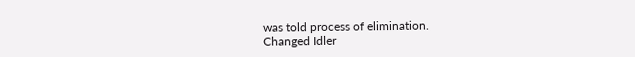was told process of elimination.
Changed Idler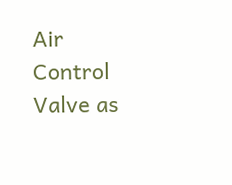Air Control Valve as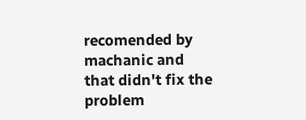recomended by machanic and that didn't fix the problem